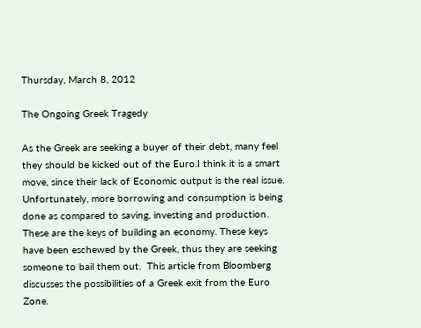Thursday, March 8, 2012

The Ongoing Greek Tragedy

As the Greek are seeking a buyer of their debt, many feel they should be kicked out of the Euro.I think it is a smart move, since their lack of Economic output is the real issue. Unfortunately, more borrowing and consumption is being done as compared to saving, investing and production. These are the keys of building an economy. These keys have been eschewed by the Greek, thus they are seeking someone to bail them out.  This article from Bloomberg discusses the possibilities of a Greek exit from the Euro Zone.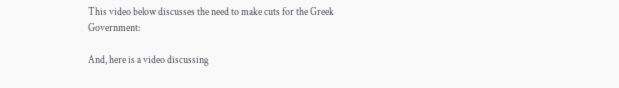This video below discusses the need to make cuts for the Greek Government:

And, here is a video discussing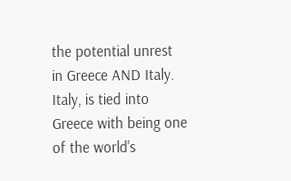the potential unrest in Greece AND Italy. Italy, is tied into Greece with being one of the world's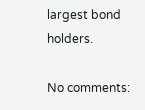largest bond holders.

No comments: